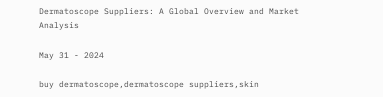Dermatoscope Suppliers: A Global Overview and Market Analysis

May 31 - 2024

buy dermatoscope,dermatoscope suppliers,skin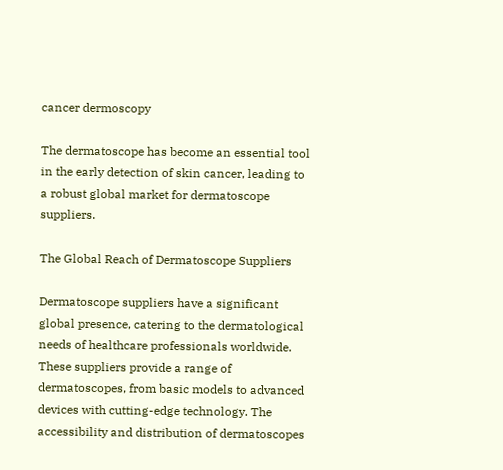cancer dermoscopy

The dermatoscope has become an essential tool in the early detection of skin cancer, leading to a robust global market for dermatoscope suppliers.

The Global Reach of Dermatoscope Suppliers

Dermatoscope suppliers have a significant global presence, catering to the dermatological needs of healthcare professionals worldwide. These suppliers provide a range of dermatoscopes, from basic models to advanced devices with cutting-edge technology. The accessibility and distribution of dermatoscopes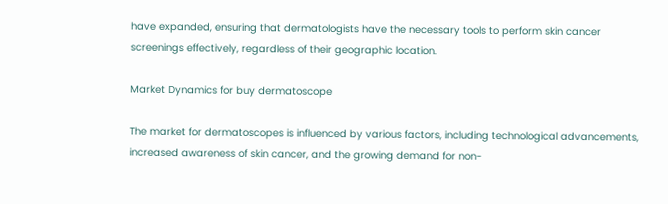have expanded, ensuring that dermatologists have the necessary tools to perform skin cancer screenings effectively, regardless of their geographic location.

Market Dynamics for buy dermatoscope

The market for dermatoscopes is influenced by various factors, including technological advancements, increased awareness of skin cancer, and the growing demand for non-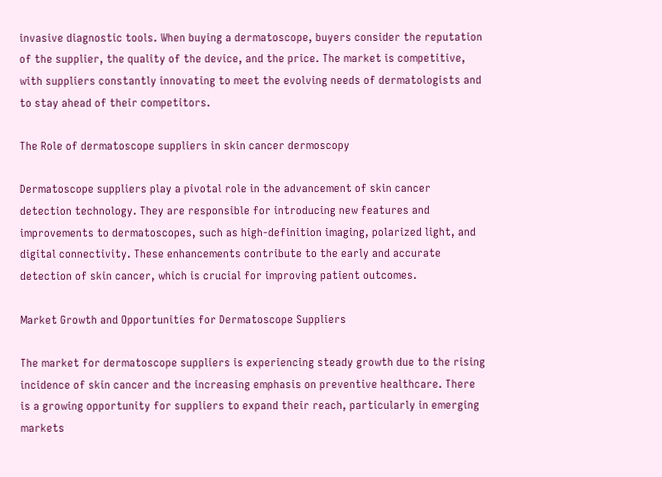invasive diagnostic tools. When buying a dermatoscope, buyers consider the reputation of the supplier, the quality of the device, and the price. The market is competitive, with suppliers constantly innovating to meet the evolving needs of dermatologists and to stay ahead of their competitors.

The Role of dermatoscope suppliers in skin cancer dermoscopy

Dermatoscope suppliers play a pivotal role in the advancement of skin cancer detection technology. They are responsible for introducing new features and improvements to dermatoscopes, such as high-definition imaging, polarized light, and digital connectivity. These enhancements contribute to the early and accurate detection of skin cancer, which is crucial for improving patient outcomes.

Market Growth and Opportunities for Dermatoscope Suppliers

The market for dermatoscope suppliers is experiencing steady growth due to the rising incidence of skin cancer and the increasing emphasis on preventive healthcare. There is a growing opportunity for suppliers to expand their reach, particularly in emerging markets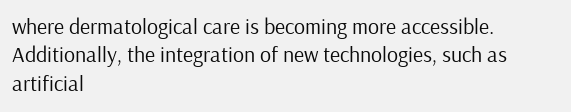where dermatological care is becoming more accessible. Additionally, the integration of new technologies, such as artificial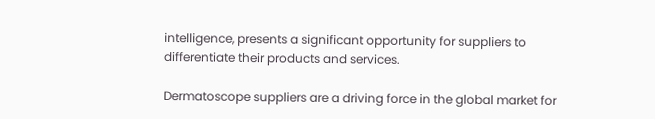intelligence, presents a significant opportunity for suppliers to differentiate their products and services.

Dermatoscope suppliers are a driving force in the global market for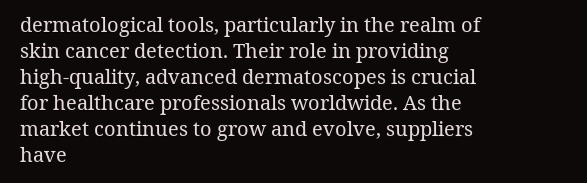dermatological tools, particularly in the realm of skin cancer detection. Their role in providing high-quality, advanced dermatoscopes is crucial for healthcare professionals worldwide. As the market continues to grow and evolve, suppliers have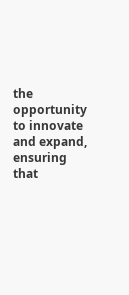the opportunity to innovate and expand, ensuring that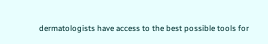dermatologists have access to the best possible tools for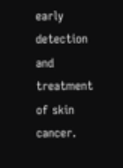early detection and treatment of skin cancer.